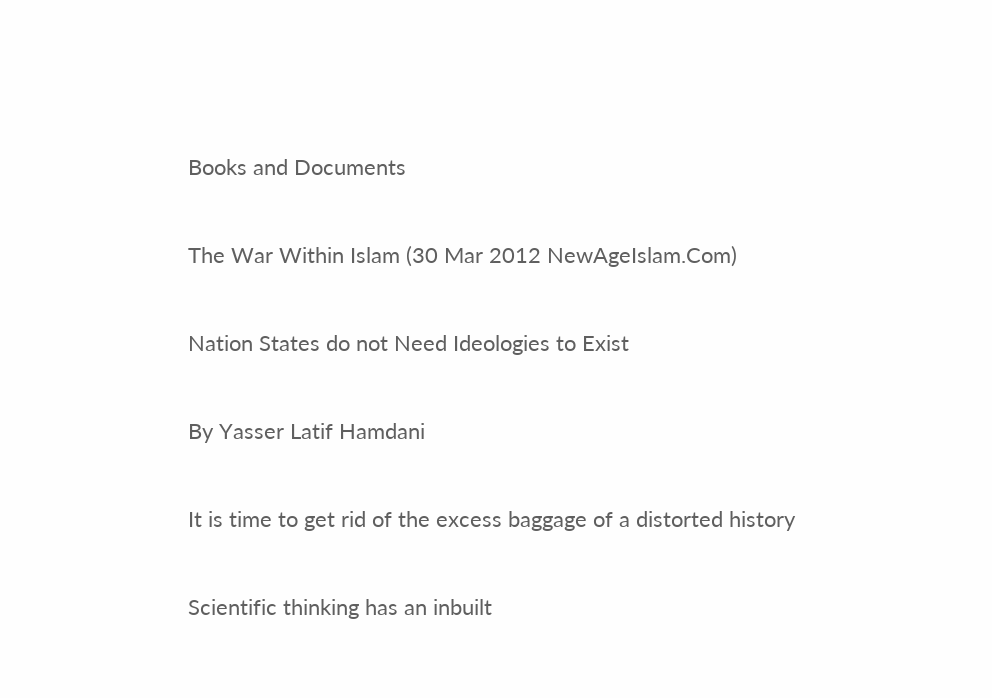Books and Documents

The War Within Islam (30 Mar 2012 NewAgeIslam.Com)

Nation States do not Need Ideologies to Exist

By Yasser Latif Hamdani

It is time to get rid of the excess baggage of a distorted history

Scientific thinking has an inbuilt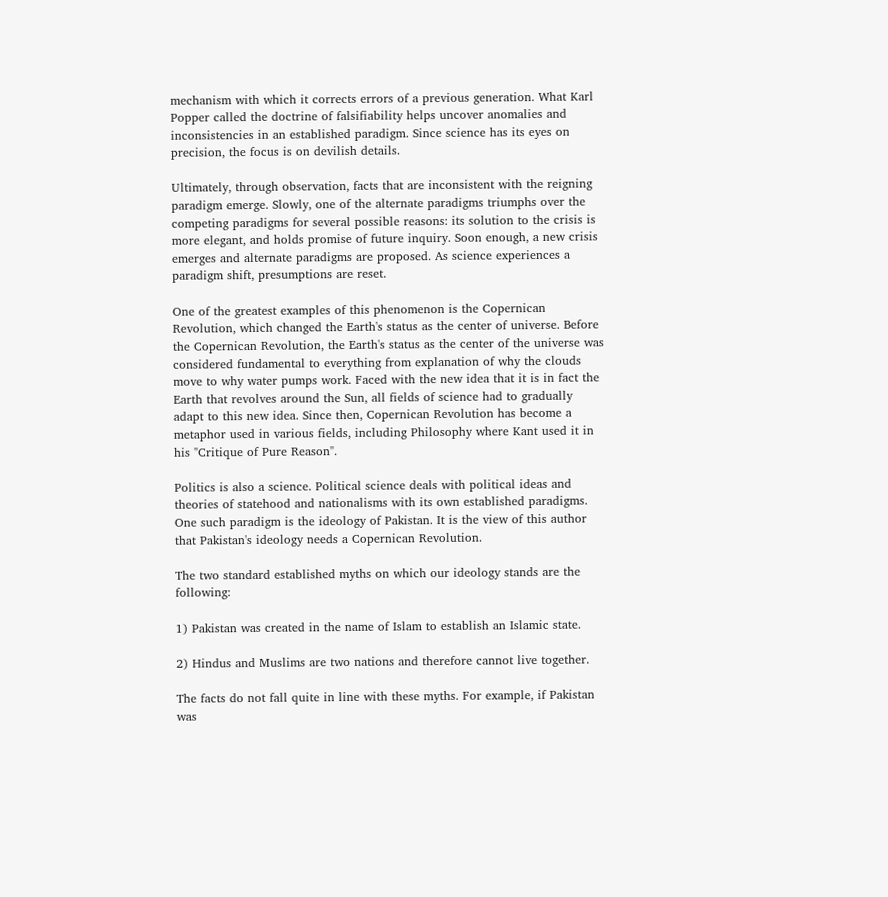mechanism with which it corrects errors of a previous generation. What Karl Popper called the doctrine of falsifiability helps uncover anomalies and inconsistencies in an established paradigm. Since science has its eyes on precision, the focus is on devilish details.

Ultimately, through observation, facts that are inconsistent with the reigning paradigm emerge. Slowly, one of the alternate paradigms triumphs over the competing paradigms for several possible reasons: its solution to the crisis is more elegant, and holds promise of future inquiry. Soon enough, a new crisis emerges and alternate paradigms are proposed. As science experiences a paradigm shift, presumptions are reset.

One of the greatest examples of this phenomenon is the Copernican Revolution, which changed the Earth's status as the center of universe. Before the Copernican Revolution, the Earth's status as the center of the universe was considered fundamental to everything from explanation of why the clouds move to why water pumps work. Faced with the new idea that it is in fact the Earth that revolves around the Sun, all fields of science had to gradually adapt to this new idea. Since then, Copernican Revolution has become a metaphor used in various fields, including Philosophy where Kant used it in his "Critique of Pure Reason".

Politics is also a science. Political science deals with political ideas and theories of statehood and nationalisms with its own established paradigms. One such paradigm is the ideology of Pakistan. It is the view of this author that Pakistan's ideology needs a Copernican Revolution.

The two standard established myths on which our ideology stands are the following:

1) Pakistan was created in the name of Islam to establish an Islamic state.

2) Hindus and Muslims are two nations and therefore cannot live together.

The facts do not fall quite in line with these myths. For example, if Pakistan was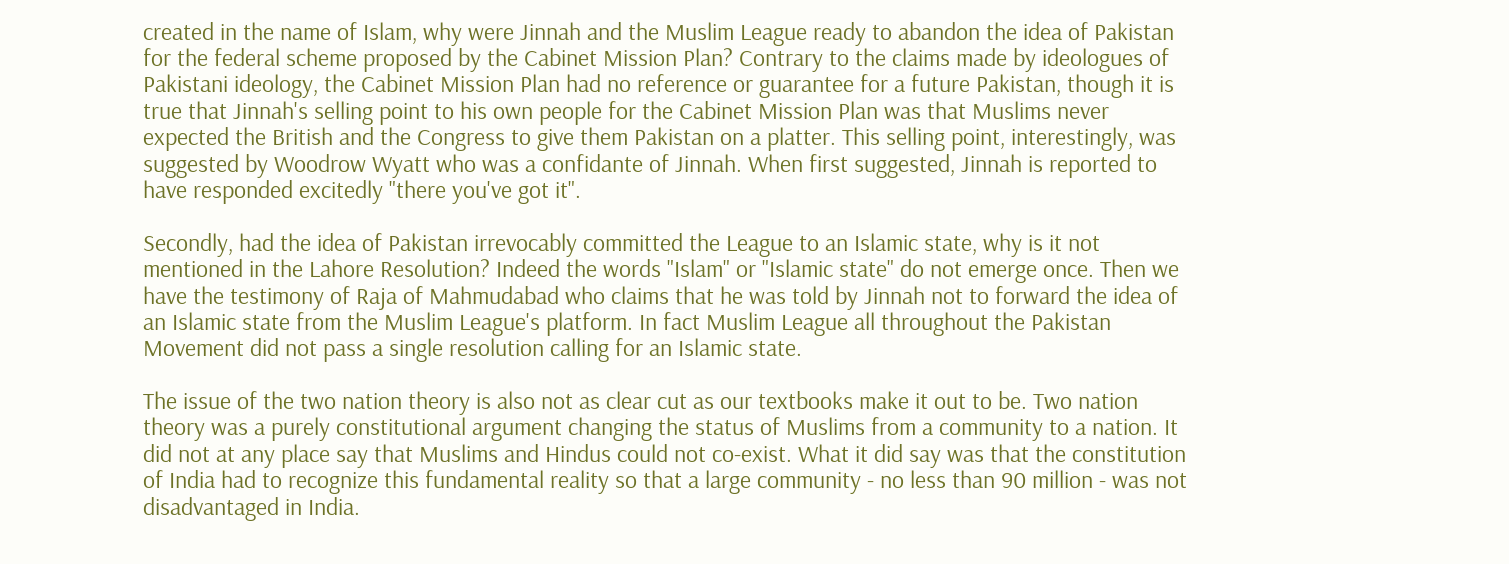created in the name of Islam, why were Jinnah and the Muslim League ready to abandon the idea of Pakistan for the federal scheme proposed by the Cabinet Mission Plan? Contrary to the claims made by ideologues of Pakistani ideology, the Cabinet Mission Plan had no reference or guarantee for a future Pakistan, though it is true that Jinnah's selling point to his own people for the Cabinet Mission Plan was that Muslims never expected the British and the Congress to give them Pakistan on a platter. This selling point, interestingly, was suggested by Woodrow Wyatt who was a confidante of Jinnah. When first suggested, Jinnah is reported to have responded excitedly "there you've got it".

Secondly, had the idea of Pakistan irrevocably committed the League to an Islamic state, why is it not mentioned in the Lahore Resolution? Indeed the words "Islam" or "Islamic state" do not emerge once. Then we have the testimony of Raja of Mahmudabad who claims that he was told by Jinnah not to forward the idea of an Islamic state from the Muslim League's platform. In fact Muslim League all throughout the Pakistan Movement did not pass a single resolution calling for an Islamic state.

The issue of the two nation theory is also not as clear cut as our textbooks make it out to be. Two nation theory was a purely constitutional argument changing the status of Muslims from a community to a nation. It did not at any place say that Muslims and Hindus could not co-exist. What it did say was that the constitution of India had to recognize this fundamental reality so that a large community - no less than 90 million - was not disadvantaged in India.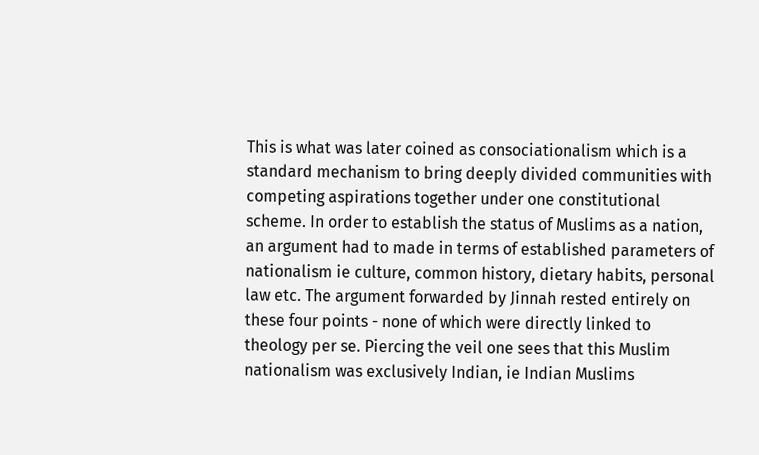This is what was later coined as consociationalism which is a standard mechanism to bring deeply divided communities with competing aspirations together under one constitutional scheme. In order to establish the status of Muslims as a nation, an argument had to made in terms of established parameters of nationalism ie culture, common history, dietary habits, personal law etc. The argument forwarded by Jinnah rested entirely on these four points - none of which were directly linked to theology per se. Piercing the veil one sees that this Muslim nationalism was exclusively Indian, ie Indian Muslims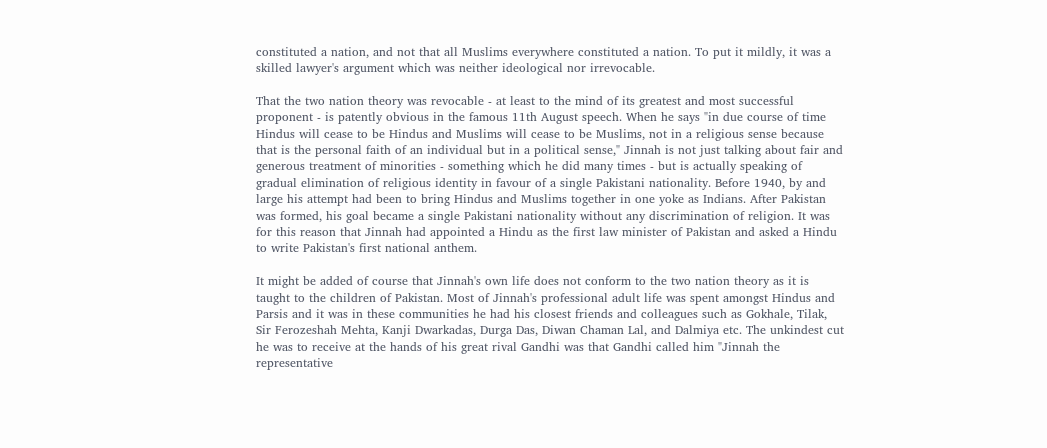constituted a nation, and not that all Muslims everywhere constituted a nation. To put it mildly, it was a skilled lawyer's argument which was neither ideological nor irrevocable.

That the two nation theory was revocable - at least to the mind of its greatest and most successful proponent - is patently obvious in the famous 11th August speech. When he says "in due course of time Hindus will cease to be Hindus and Muslims will cease to be Muslims, not in a religious sense because that is the personal faith of an individual but in a political sense," Jinnah is not just talking about fair and generous treatment of minorities - something which he did many times - but is actually speaking of gradual elimination of religious identity in favour of a single Pakistani nationality. Before 1940, by and large his attempt had been to bring Hindus and Muslims together in one yoke as Indians. After Pakistan was formed, his goal became a single Pakistani nationality without any discrimination of religion. It was for this reason that Jinnah had appointed a Hindu as the first law minister of Pakistan and asked a Hindu to write Pakistan's first national anthem.

It might be added of course that Jinnah's own life does not conform to the two nation theory as it is taught to the children of Pakistan. Most of Jinnah's professional adult life was spent amongst Hindus and Parsis and it was in these communities he had his closest friends and colleagues such as Gokhale, Tilak, Sir Ferozeshah Mehta, Kanji Dwarkadas, Durga Das, Diwan Chaman Lal, and Dalmiya etc. The unkindest cut he was to receive at the hands of his great rival Gandhi was that Gandhi called him "Jinnah the representative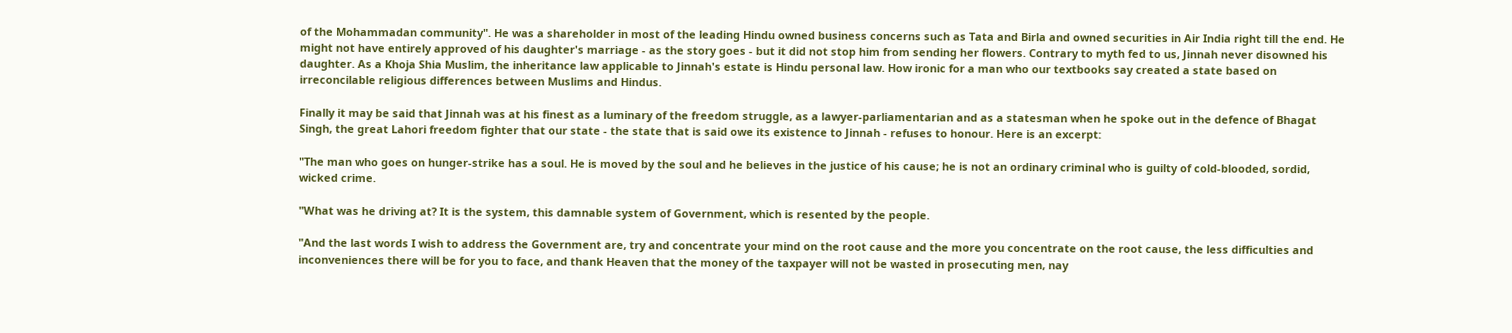of the Mohammadan community". He was a shareholder in most of the leading Hindu owned business concerns such as Tata and Birla and owned securities in Air India right till the end. He might not have entirely approved of his daughter's marriage - as the story goes - but it did not stop him from sending her flowers. Contrary to myth fed to us, Jinnah never disowned his daughter. As a Khoja Shia Muslim, the inheritance law applicable to Jinnah's estate is Hindu personal law. How ironic for a man who our textbooks say created a state based on irreconcilable religious differences between Muslims and Hindus.

Finally it may be said that Jinnah was at his finest as a luminary of the freedom struggle, as a lawyer-parliamentarian and as a statesman when he spoke out in the defence of Bhagat Singh, the great Lahori freedom fighter that our state - the state that is said owe its existence to Jinnah - refuses to honour. Here is an excerpt:

"The man who goes on hunger-strike has a soul. He is moved by the soul and he believes in the justice of his cause; he is not an ordinary criminal who is guilty of cold-blooded, sordid, wicked crime.

"What was he driving at? It is the system, this damnable system of Government, which is resented by the people.

"And the last words I wish to address the Government are, try and concentrate your mind on the root cause and the more you concentrate on the root cause, the less difficulties and inconveniences there will be for you to face, and thank Heaven that the money of the taxpayer will not be wasted in prosecuting men, nay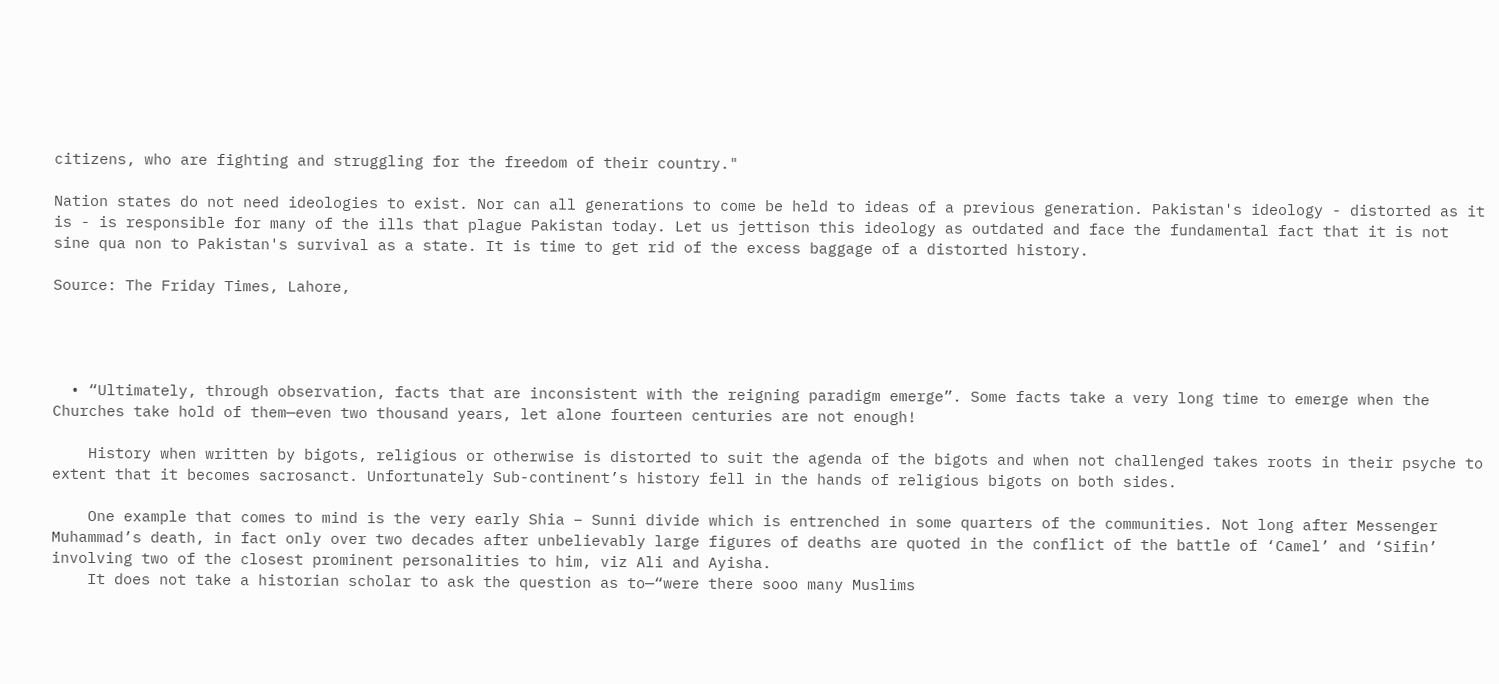citizens, who are fighting and struggling for the freedom of their country."

Nation states do not need ideologies to exist. Nor can all generations to come be held to ideas of a previous generation. Pakistan's ideology - distorted as it is - is responsible for many of the ills that plague Pakistan today. Let us jettison this ideology as outdated and face the fundamental fact that it is not sine qua non to Pakistan's survival as a state. It is time to get rid of the excess baggage of a distorted history.

Source: The Friday Times, Lahore,




  • “Ultimately, through observation, facts that are inconsistent with the reigning paradigm emerge”. Some facts take a very long time to emerge when the Churches take hold of them—even two thousand years, let alone fourteen centuries are not enough!

    History when written by bigots, religious or otherwise is distorted to suit the agenda of the bigots and when not challenged takes roots in their psyche to extent that it becomes sacrosanct. Unfortunately Sub-continent’s history fell in the hands of religious bigots on both sides.

    One example that comes to mind is the very early Shia – Sunni divide which is entrenched in some quarters of the communities. Not long after Messenger Muhammad’s death, in fact only over two decades after unbelievably large figures of deaths are quoted in the conflict of the battle of ‘Camel’ and ‘Sifin’ involving two of the closest prominent personalities to him, viz Ali and Ayisha.
    It does not take a historian scholar to ask the question as to—“were there sooo many Muslims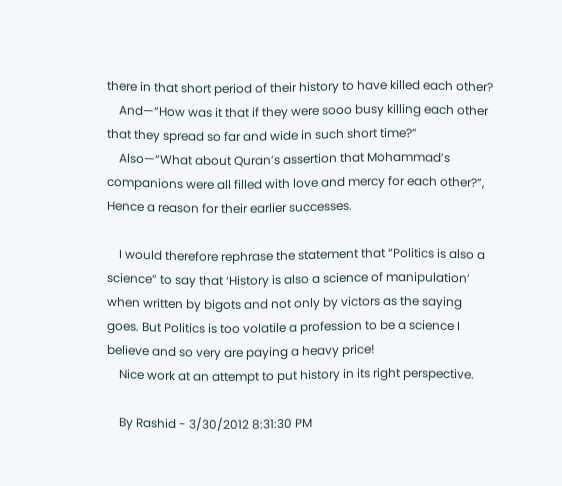there in that short period of their history to have killed each other?
    And—“How was it that if they were sooo busy killing each other that they spread so far and wide in such short time?”
    Also—“What about Quran’s assertion that Mohammad’s companions were all filled with love and mercy for each other?”, Hence a reason for their earlier successes.

    I would therefore rephrase the statement that “Politics is also a science” to say that ‘History is also a science of manipulation’ when written by bigots and not only by victors as the saying goes. But Politics is too volatile a profession to be a science I believe and so very are paying a heavy price!
    Nice work at an attempt to put history in its right perspective.

    By Rashid - 3/30/2012 8:31:30 PM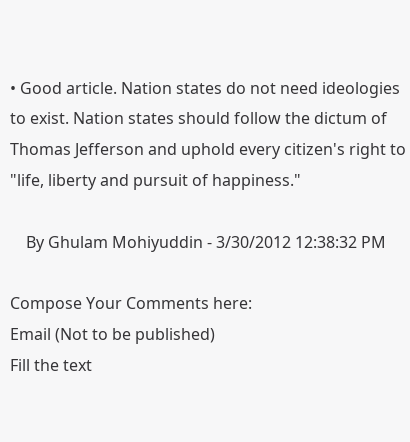• Good article. Nation states do not need ideologies to exist. Nation states should follow the dictum of Thomas Jefferson and uphold every citizen's right to "life, liberty and pursuit of happiness."

    By Ghulam Mohiyuddin - 3/30/2012 12:38:32 PM

Compose Your Comments here:
Email (Not to be published)
Fill the text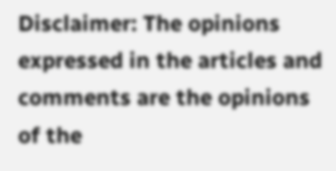Disclaimer: The opinions expressed in the articles and comments are the opinions of the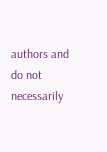authors and do not necessarily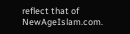reflect that of NewAgeIslam.com.